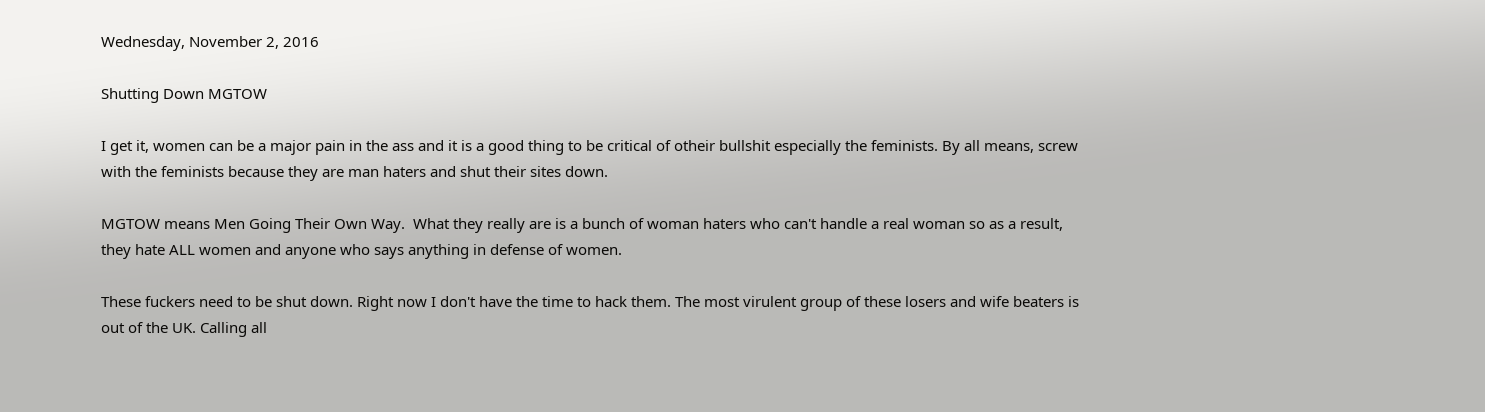Wednesday, November 2, 2016

Shutting Down MGTOW

I get it, women can be a major pain in the ass and it is a good thing to be critical of otheir bullshit especially the feminists. By all means, screw with the feminists because they are man haters and shut their sites down.

MGTOW means Men Going Their Own Way.  What they really are is a bunch of woman haters who can't handle a real woman so as a result, they hate ALL women and anyone who says anything in defense of women.

These fuckers need to be shut down. Right now I don't have the time to hack them. The most virulent group of these losers and wife beaters is out of the UK. Calling all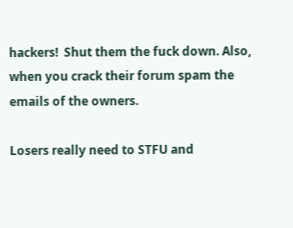hackers!  Shut them the fuck down. Also, when you crack their forum spam the emails of the owners.

Losers really need to STFU and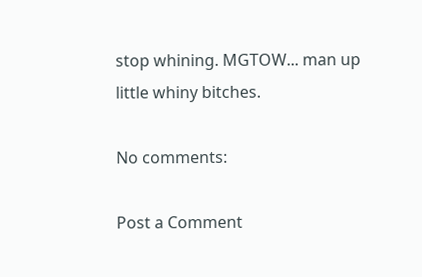stop whining. MGTOW... man up little whiny bitches.

No comments:

Post a Comment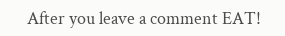After you leave a comment EAT!